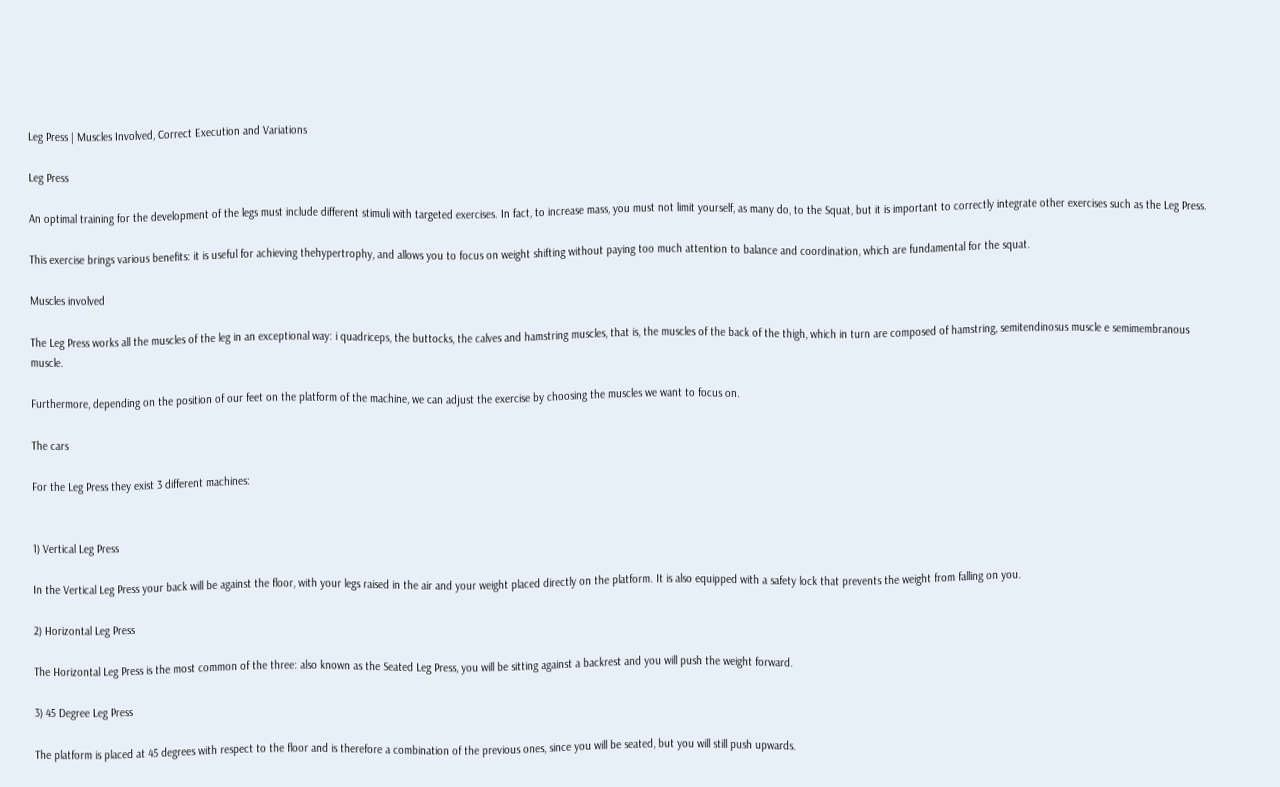Leg Press | Muscles Involved, Correct Execution and Variations

Leg Press

An optimal training for the development of the legs must include different stimuli with targeted exercises. In fact, to increase mass, you must not limit yourself, as many do, to the Squat, but it is important to correctly integrate other exercises such as the Leg Press.

This exercise brings various benefits: it is useful for achieving thehypertrophy, and allows you to focus on weight shifting without paying too much attention to balance and coordination, which are fundamental for the squat.

Muscles involved

The Leg Press works all the muscles of the leg in an exceptional way: i quadriceps, the buttocks, the calves and hamstring muscles, that is, the muscles of the back of the thigh, which in turn are composed of hamstring, semitendinosus muscle e semimembranous muscle.

Furthermore, depending on the position of our feet on the platform of the machine, we can adjust the exercise by choosing the muscles we want to focus on.

The cars

For the Leg Press they exist 3 different machines:


1) Vertical Leg Press

In the Vertical Leg Press your back will be against the floor, with your legs raised in the air and your weight placed directly on the platform. It is also equipped with a safety lock that prevents the weight from falling on you.

2) Horizontal Leg Press

The Horizontal Leg Press is the most common of the three: also known as the Seated Leg Press, you will be sitting against a backrest and you will push the weight forward.

3) 45 Degree Leg Press

The platform is placed at 45 degrees with respect to the floor and is therefore a combination of the previous ones, since you will be seated, but you will still push upwards.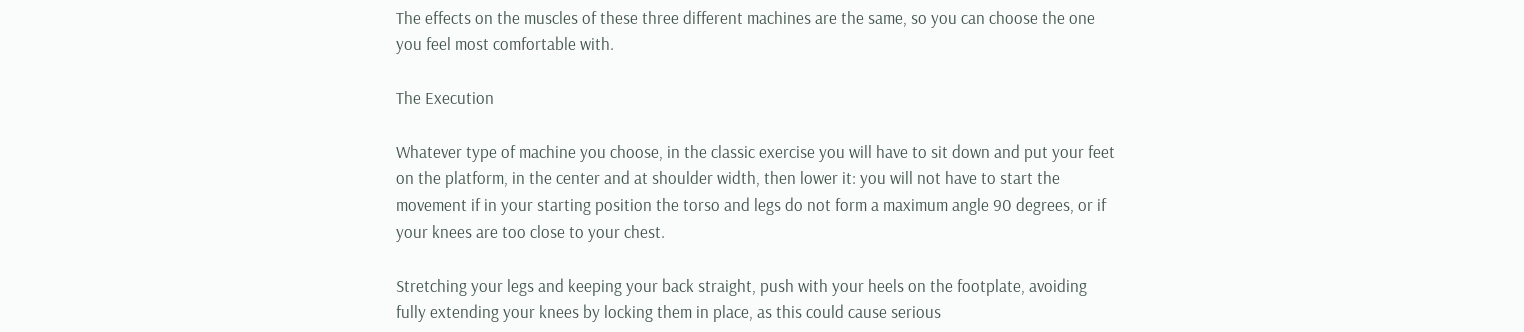The effects on the muscles of these three different machines are the same, so you can choose the one you feel most comfortable with.

The Execution

Whatever type of machine you choose, in the classic exercise you will have to sit down and put your feet on the platform, in the center and at shoulder width, then lower it: you will not have to start the movement if in your starting position the torso and legs do not form a maximum angle 90 degrees, or if your knees are too close to your chest.

Stretching your legs and keeping your back straight, push with your heels on the footplate, avoiding fully extending your knees by locking them in place, as this could cause serious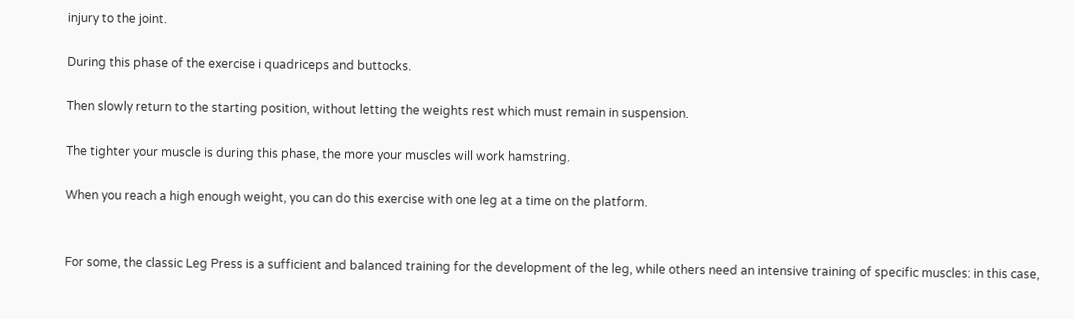injury to the joint.

During this phase of the exercise i quadriceps and buttocks.

Then slowly return to the starting position, without letting the weights rest which must remain in suspension.

The tighter your muscle is during this phase, the more your muscles will work hamstring.

When you reach a high enough weight, you can do this exercise with one leg at a time on the platform.


For some, the classic Leg Press is a sufficient and balanced training for the development of the leg, while others need an intensive training of specific muscles: in this case,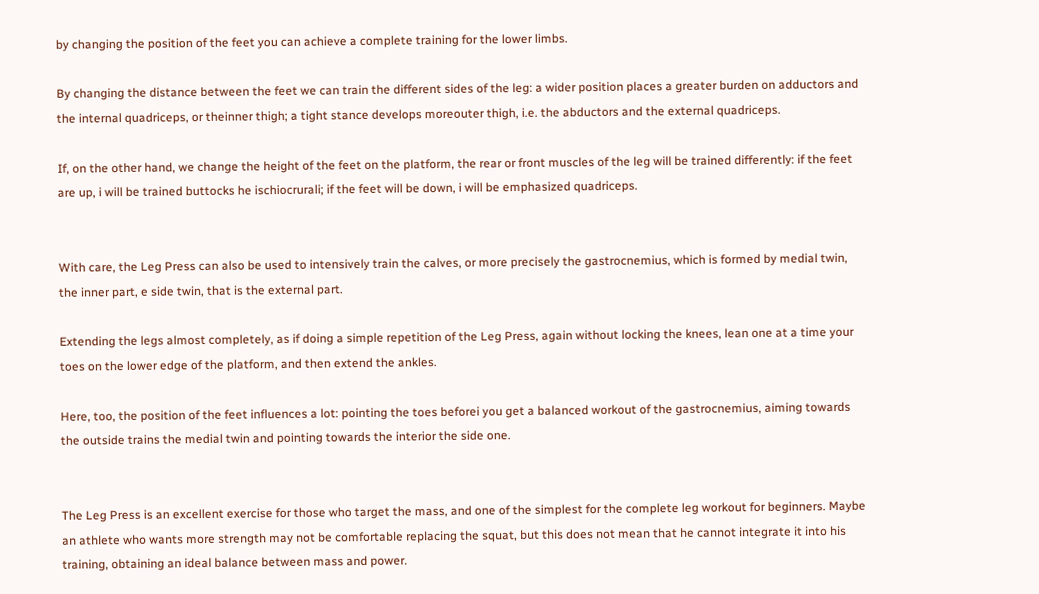by changing the position of the feet you can achieve a complete training for the lower limbs.

By changing the distance between the feet we can train the different sides of the leg: a wider position places a greater burden on adductors and the internal quadriceps, or theinner thigh; a tight stance develops moreouter thigh, i.e. the abductors and the external quadriceps.

If, on the other hand, we change the height of the feet on the platform, the rear or front muscles of the leg will be trained differently: if the feet are up, i will be trained buttocks he ischiocrurali; if the feet will be down, i will be emphasized quadriceps.


With care, the Leg Press can also be used to intensively train the calves, or more precisely the gastrocnemius, which is formed by medial twin, the inner part, e side twin, that is the external part.

Extending the legs almost completely, as if doing a simple repetition of the Leg Press, again without locking the knees, lean one at a time your toes on the lower edge of the platform, and then extend the ankles.

Here, too, the position of the feet influences a lot: pointing the toes beforei you get a balanced workout of the gastrocnemius, aiming towards the outside trains the medial twin and pointing towards the interior the side one.


The Leg Press is an excellent exercise for those who target the mass, and one of the simplest for the complete leg workout for beginners. Maybe an athlete who wants more strength may not be comfortable replacing the squat, but this does not mean that he cannot integrate it into his training, obtaining an ideal balance between mass and power.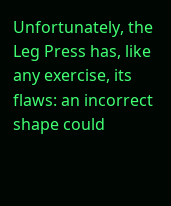Unfortunately, the Leg Press has, like any exercise, its flaws: an incorrect shape could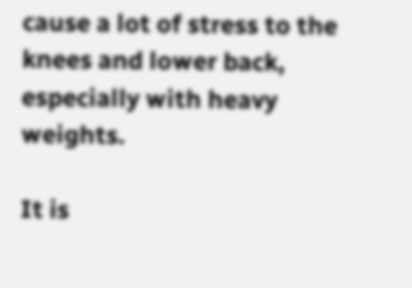cause a lot of stress to the knees and lower back, especially with heavy weights.

It is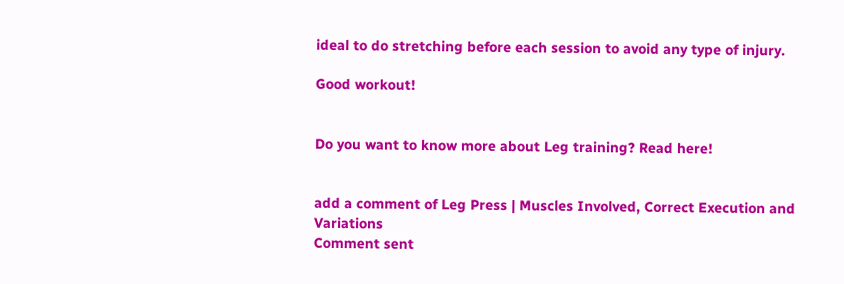ideal to do stretching before each session to avoid any type of injury.

Good workout!


Do you want to know more about Leg training? Read here!


add a comment of Leg Press | Muscles Involved, Correct Execution and Variations
Comment sent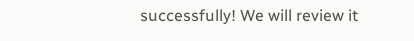successfully! We will review it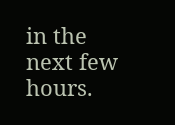in the next few hours.